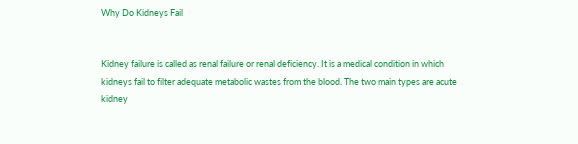Why Do Kidneys Fail


Kidney failure is called as renal failure or renal deficiency. It is a medical condition in which kidneys fail to filter adequate metabolic wastes from the blood. The two main types are acute kidney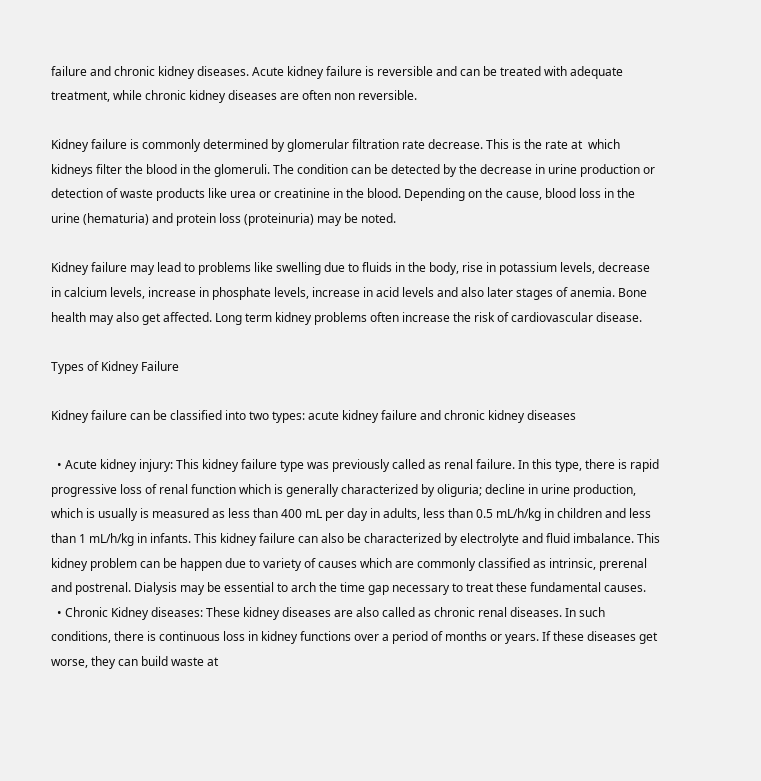failure and chronic kidney diseases. Acute kidney failure is reversible and can be treated with adequate treatment, while chronic kidney diseases are often non reversible.

Kidney failure is commonly determined by glomerular filtration rate decrease. This is the rate at  which kidneys filter the blood in the glomeruli. The condition can be detected by the decrease in urine production or detection of waste products like urea or creatinine in the blood. Depending on the cause, blood loss in the urine (hematuria) and protein loss (proteinuria) may be noted.

Kidney failure may lead to problems like swelling due to fluids in the body, rise in potassium levels, decrease in calcium levels, increase in phosphate levels, increase in acid levels and also later stages of anemia. Bone health may also get affected. Long term kidney problems often increase the risk of cardiovascular disease.

Types of Kidney Failure

Kidney failure can be classified into two types: acute kidney failure and chronic kidney diseases

  • Acute kidney injury: This kidney failure type was previously called as renal failure. In this type, there is rapid progressive loss of renal function which is generally characterized by oliguria; decline in urine production, which is usually is measured as less than 400 mL per day in adults, less than 0.5 mL/h/kg in children and less than 1 mL/h/kg in infants. This kidney failure can also be characterized by electrolyte and fluid imbalance. This kidney problem can be happen due to variety of causes which are commonly classified as intrinsic, prerenal and postrenal. Dialysis may be essential to arch the time gap necessary to treat these fundamental causes.
  • Chronic Kidney diseases: These kidney diseases are also called as chronic renal diseases. In such conditions, there is continuous loss in kidney functions over a period of months or years. If these diseases get worse, they can build waste at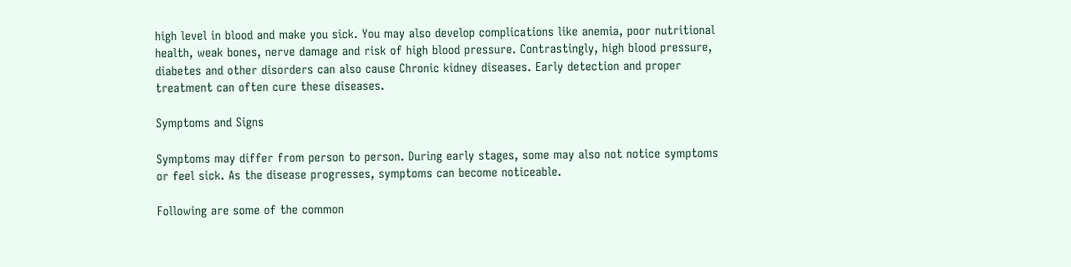high level in blood and make you sick. You may also develop complications like anemia, poor nutritional health, weak bones, nerve damage and risk of high blood pressure. Contrastingly, high blood pressure, diabetes and other disorders can also cause Chronic kidney diseases. Early detection and proper treatment can often cure these diseases.

Symptoms and Signs

Symptoms may differ from person to person. During early stages, some may also not notice symptoms or feel sick. As the disease progresses, symptoms can become noticeable.

Following are some of the common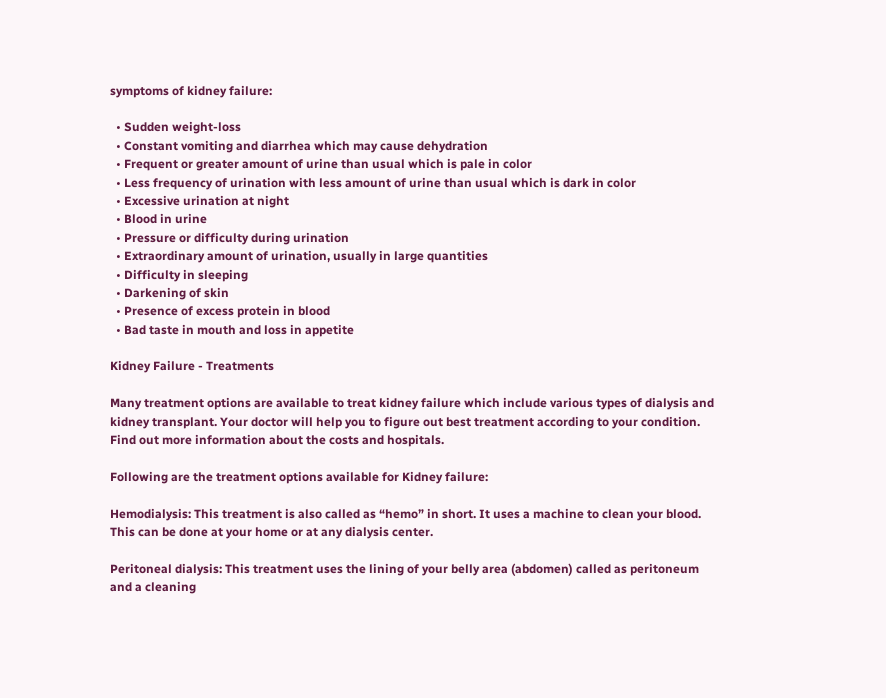symptoms of kidney failure:

  • Sudden weight-loss
  • Constant vomiting and diarrhea which may cause dehydration
  • Frequent or greater amount of urine than usual which is pale in color
  • Less frequency of urination with less amount of urine than usual which is dark in color
  • Excessive urination at night
  • Blood in urine
  • Pressure or difficulty during urination
  • Extraordinary amount of urination, usually in large quantities
  • Difficulty in sleeping
  • Darkening of skin
  • Presence of excess protein in blood
  • Bad taste in mouth and loss in appetite

Kidney Failure - Treatments

Many treatment options are available to treat kidney failure which include various types of dialysis and kidney transplant. Your doctor will help you to figure out best treatment according to your condition. Find out more information about the costs and hospitals.

Following are the treatment options available for Kidney failure:

Hemodialysis: This treatment is also called as “hemo” in short. It uses a machine to clean your blood. This can be done at your home or at any dialysis center.

Peritoneal dialysis: This treatment uses the lining of your belly area (abdomen) called as peritoneum and a cleaning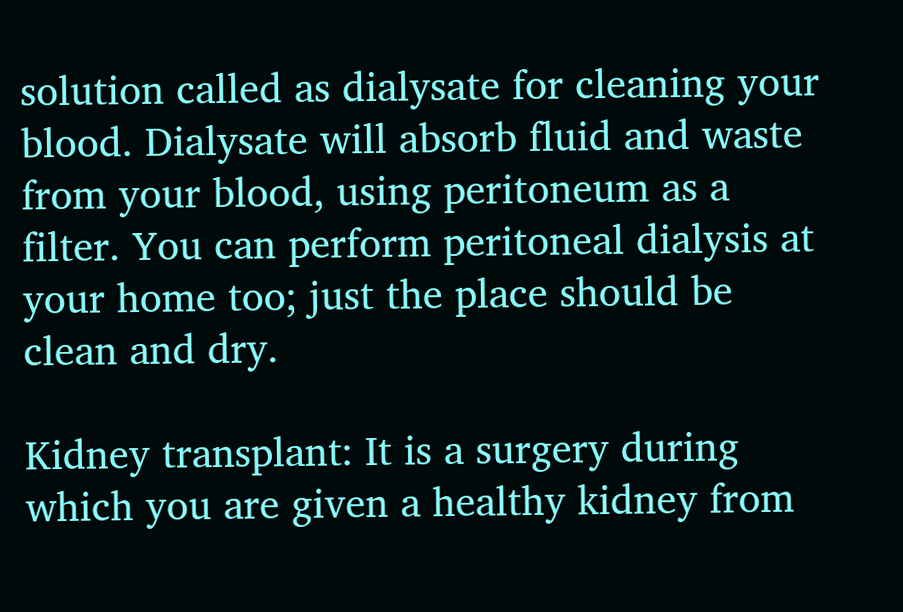solution called as dialysate for cleaning your blood. Dialysate will absorb fluid and waste from your blood, using peritoneum as a filter. You can perform peritoneal dialysis at your home too; just the place should be clean and dry.

Kidney transplant: It is a surgery during which you are given a healthy kidney from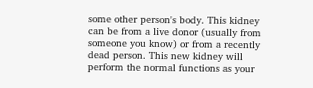some other person's body. This kidney can be from a live donor (usually from someone you know) or from a recently dead person. This new kidney will perform the normal functions as your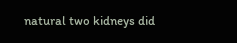natural two kidneys did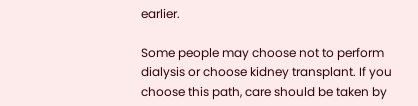earlier.

Some people may choose not to perform dialysis or choose kidney transplant. If you choose this path, care should be taken by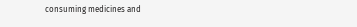consuming medicines and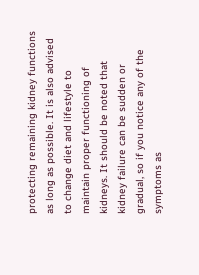protecting remaining kidney functions as long as possible. It is also advised to change diet and lifestyle to maintain proper functioning of kidneys. It should be noted that kidney failure can be sudden or gradual, so if you notice any of the symptoms as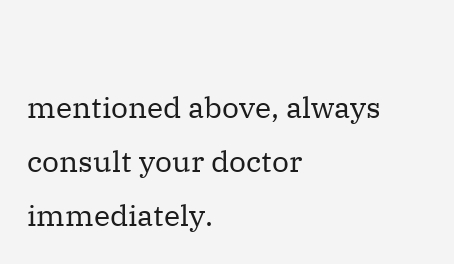mentioned above, always consult your doctor immediately.